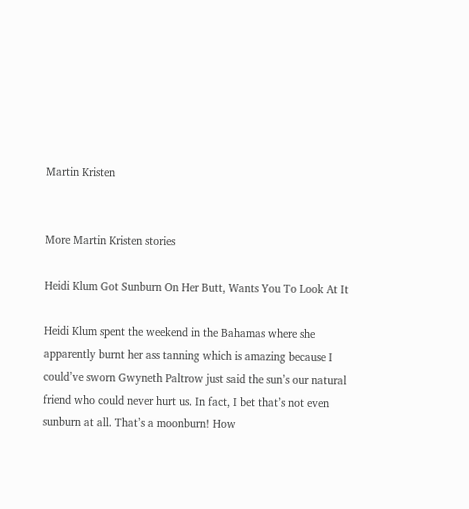Martin Kristen


More Martin Kristen stories

Heidi Klum Got Sunburn On Her Butt, Wants You To Look At It

Heidi Klum spent the weekend in the Bahamas where she apparently burnt her ass tanning which is amazing because I could’ve sworn Gwyneth Paltrow just said the sun’s our natural friend who could never hurt us. In fact, I bet that’s not even sunburn at all. That’s a moonburn! How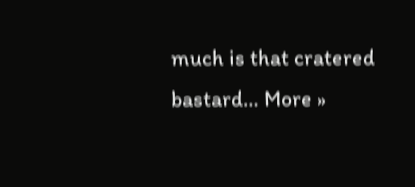much is that cratered bastard… More »